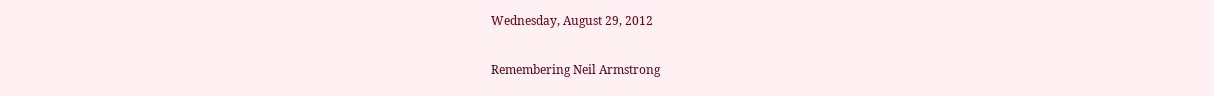Wednesday, August 29, 2012

Remembering Neil Armstrong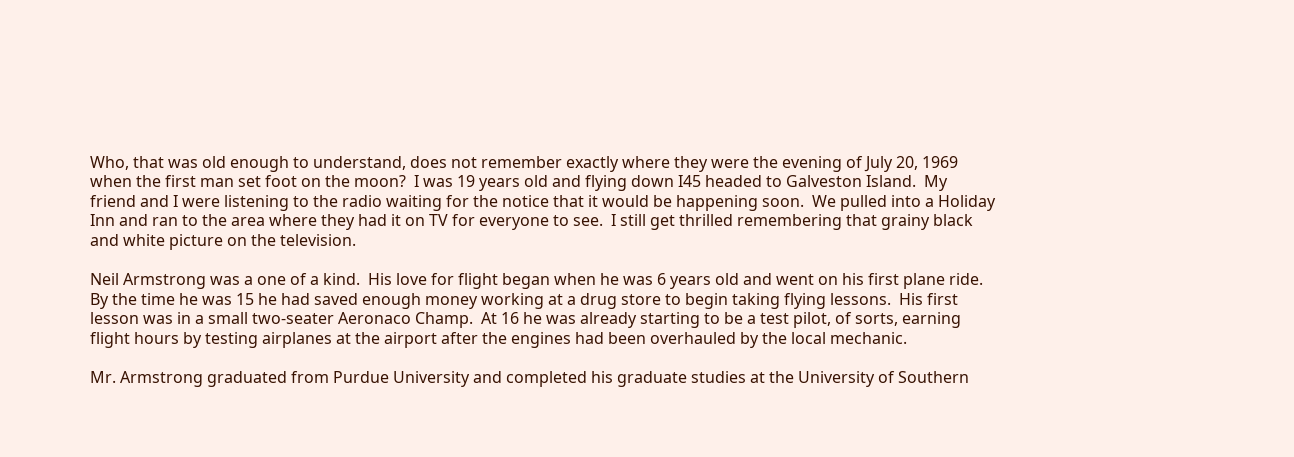Who, that was old enough to understand, does not remember exactly where they were the evening of July 20, 1969 when the first man set foot on the moon?  I was 19 years old and flying down I45 headed to Galveston Island.  My friend and I were listening to the radio waiting for the notice that it would be happening soon.  We pulled into a Holiday Inn and ran to the area where they had it on TV for everyone to see.  I still get thrilled remembering that grainy black and white picture on the television.

Neil Armstrong was a one of a kind.  His love for flight began when he was 6 years old and went on his first plane ride.  By the time he was 15 he had saved enough money working at a drug store to begin taking flying lessons.  His first lesson was in a small two-seater Aeronaco Champ.  At 16 he was already starting to be a test pilot, of sorts, earning flight hours by testing airplanes at the airport after the engines had been overhauled by the local mechanic.

Mr. Armstrong graduated from Purdue University and completed his graduate studies at the University of Southern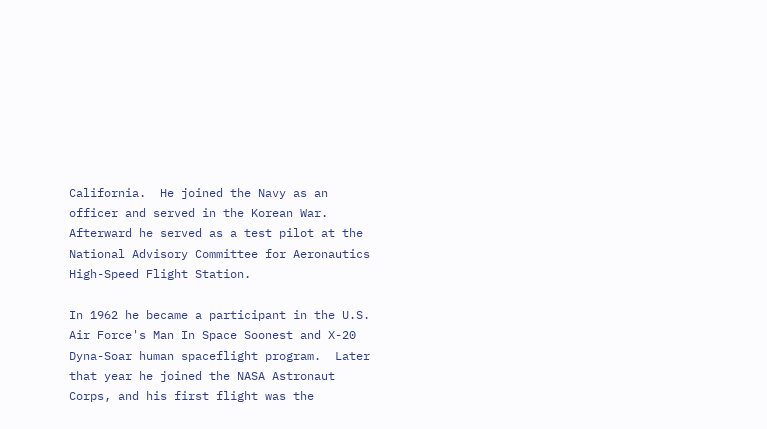California.  He joined the Navy as an officer and served in the Korean War.  Afterward he served as a test pilot at the National Advisory Committee for Aeronautics High-Speed Flight Station.

In 1962 he became a participant in the U.S. Air Force's Man In Space Soonest and X-20 Dyna-Soar human spaceflight program.  Later that year he joined the NASA Astronaut Corps, and his first flight was the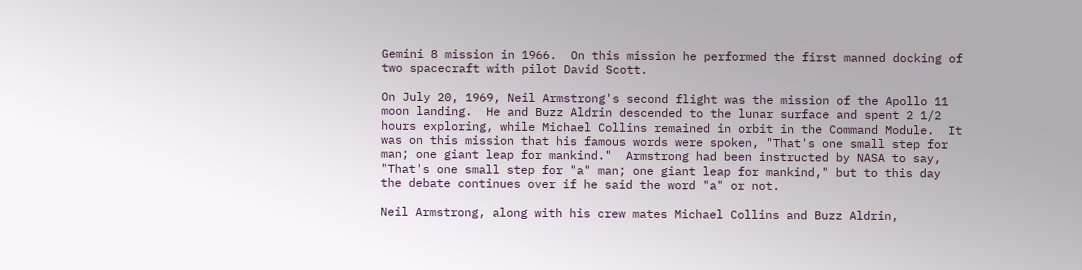Gemini 8 mission in 1966.  On this mission he performed the first manned docking of two spacecraft with pilot David Scott.

On July 20, 1969, Neil Armstrong's second flight was the mission of the Apollo 11 moon landing.  He and Buzz Aldrin descended to the lunar surface and spent 2 1/2 hours exploring, while Michael Collins remained in orbit in the Command Module.  It was on this mission that his famous words were spoken, "That's one small step for man; one giant leap for mankind."  Armstrong had been instructed by NASA to say, "That's one small step for "a" man; one giant leap for mankind," but to this day the debate continues over if he said the word "a" or not.

Neil Armstrong, along with his crew mates Michael Collins and Buzz Aldrin,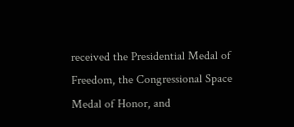received the Presidential Medal of Freedom, the Congressional Space Medal of Honor, and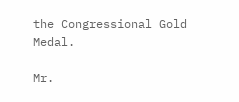the Congressional Gold Medal.

Mr.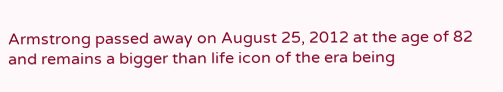Armstrong passed away on August 25, 2012 at the age of 82 and remains a bigger than life icon of the era being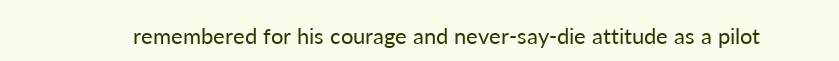remembered for his courage and never-say-die attitude as a pilot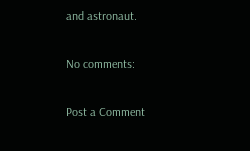and astronaut.

No comments:

Post a Comment